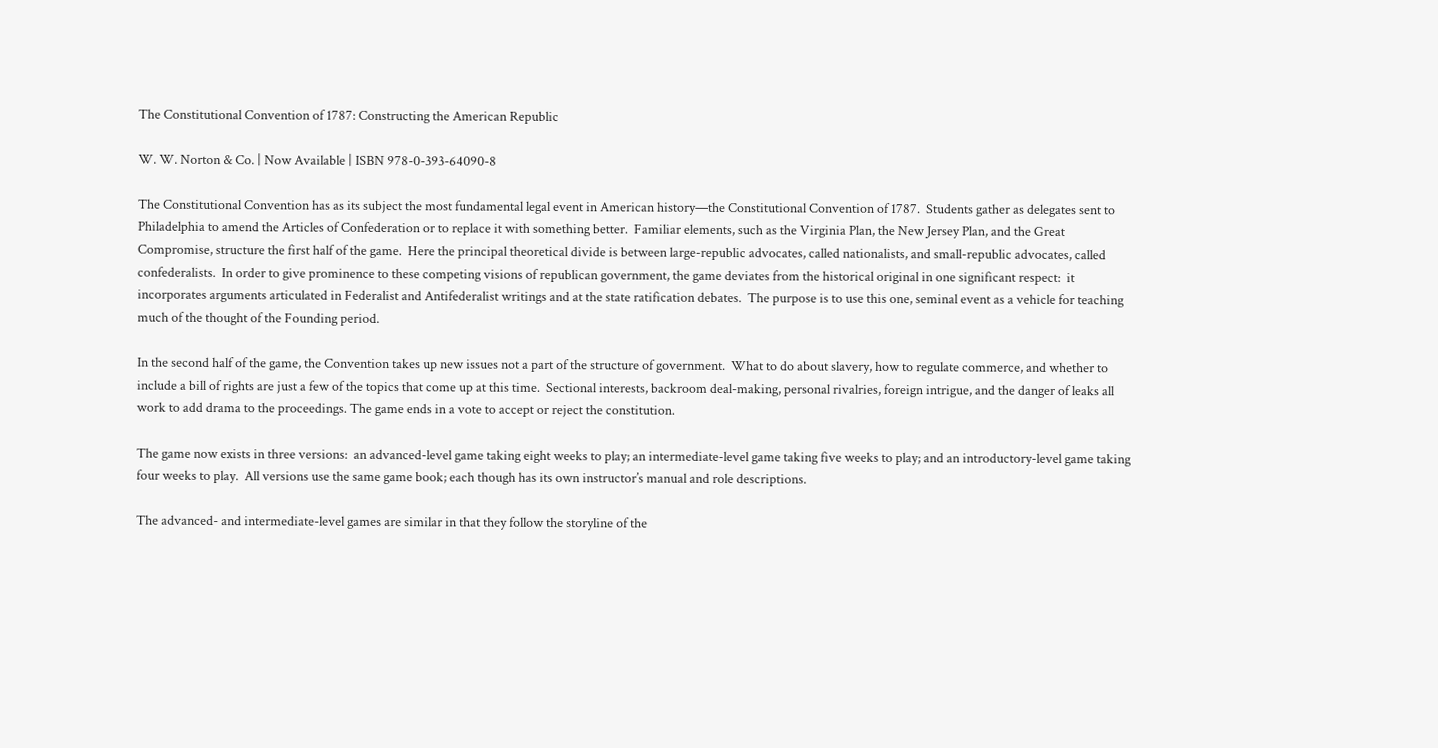The Constitutional Convention of 1787: Constructing the American Republic

W. W. Norton & Co. | Now Available | ISBN 978-0-393-64090-8

The Constitutional Convention has as its subject the most fundamental legal event in American history—the Constitutional Convention of 1787.  Students gather as delegates sent to Philadelphia to amend the Articles of Confederation or to replace it with something better.  Familiar elements, such as the Virginia Plan, the New Jersey Plan, and the Great Compromise, structure the first half of the game.  Here the principal theoretical divide is between large-republic advocates, called nationalists, and small-republic advocates, called confederalists.  In order to give prominence to these competing visions of republican government, the game deviates from the historical original in one significant respect:  it incorporates arguments articulated in Federalist and Antifederalist writings and at the state ratification debates.  The purpose is to use this one, seminal event as a vehicle for teaching much of the thought of the Founding period.

In the second half of the game, the Convention takes up new issues not a part of the structure of government.  What to do about slavery, how to regulate commerce, and whether to include a bill of rights are just a few of the topics that come up at this time.  Sectional interests, backroom deal-making, personal rivalries, foreign intrigue, and the danger of leaks all work to add drama to the proceedings. The game ends in a vote to accept or reject the constitution.

The game now exists in three versions:  an advanced-level game taking eight weeks to play; an intermediate-level game taking five weeks to play; and an introductory-level game taking four weeks to play.  All versions use the same game book; each though has its own instructor’s manual and role descriptions.

The advanced- and intermediate-level games are similar in that they follow the storyline of the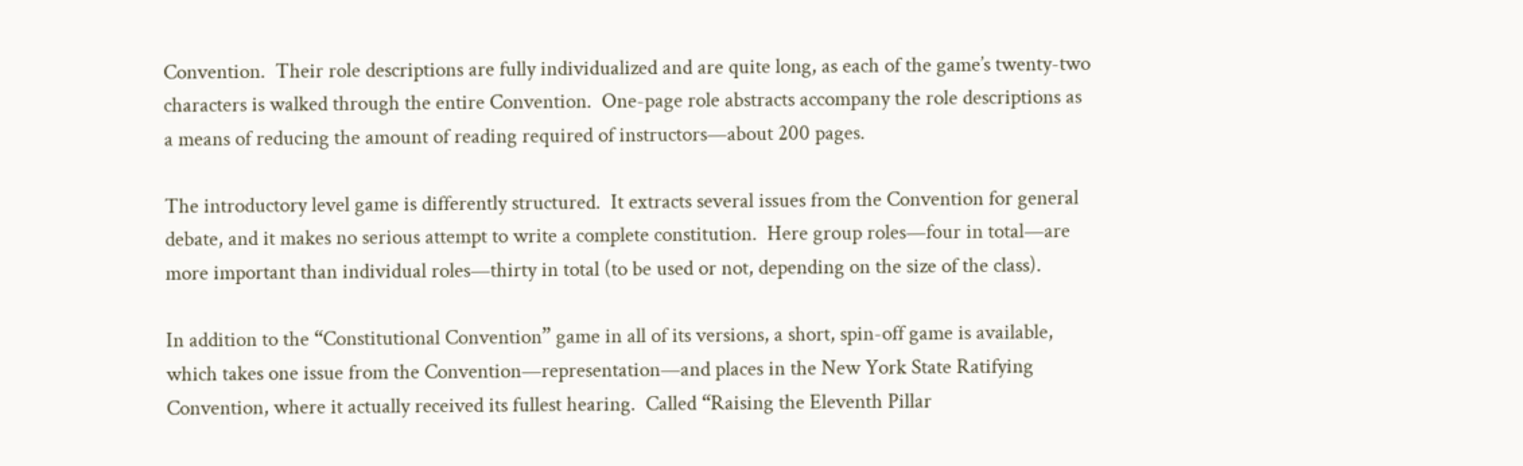Convention.  Their role descriptions are fully individualized and are quite long, as each of the game’s twenty-two characters is walked through the entire Convention.  One-page role abstracts accompany the role descriptions as a means of reducing the amount of reading required of instructors—about 200 pages.

The introductory level game is differently structured.  It extracts several issues from the Convention for general debate, and it makes no serious attempt to write a complete constitution.  Here group roles—four in total—are more important than individual roles—thirty in total (to be used or not, depending on the size of the class).

In addition to the “Constitutional Convention” game in all of its versions, a short, spin-off game is available, which takes one issue from the Convention—representation—and places in the New York State Ratifying Convention, where it actually received its fullest hearing.  Called “Raising the Eleventh Pillar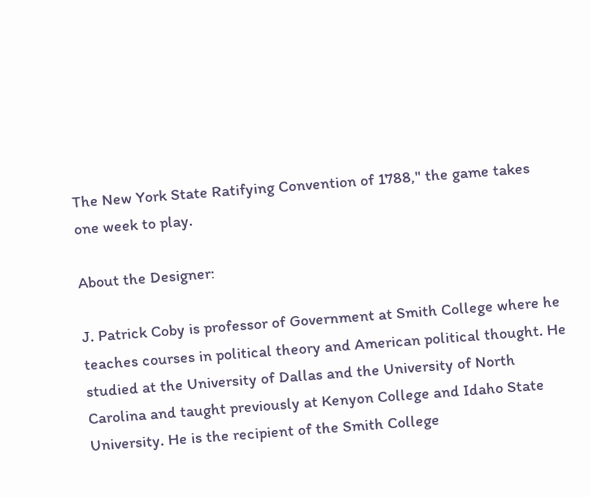The New York State Ratifying Convention of 1788," the game takes one week to play.

About the Designer:

J. Patrick Coby is professor of Government at Smith College where he teaches courses in political theory and American political thought. He studied at the University of Dallas and the University of North Carolina and taught previously at Kenyon College and Idaho State University. He is the recipient of the Smith College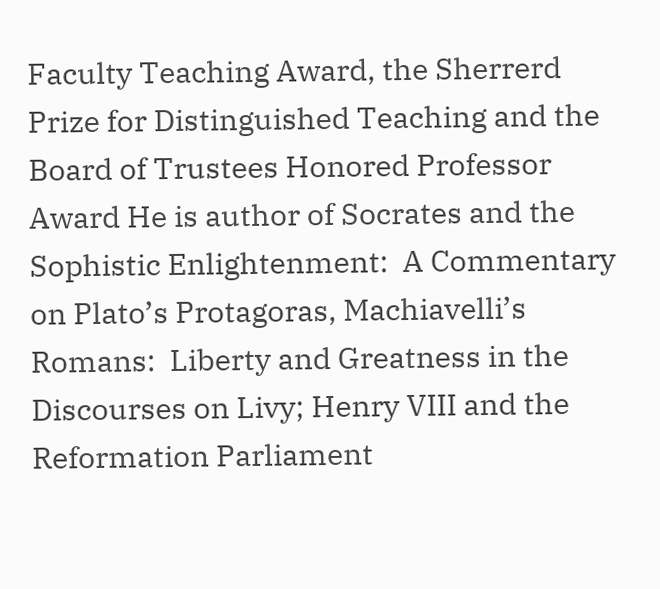Faculty Teaching Award, the Sherrerd Prize for Distinguished Teaching and the Board of Trustees Honored Professor Award He is author of Socrates and the Sophistic Enlightenment:  A Commentary on Plato’s Protagoras, Machiavelli’s Romans:  Liberty and Greatness in the Discourses on Livy; Henry VIII and the Reformation Parliament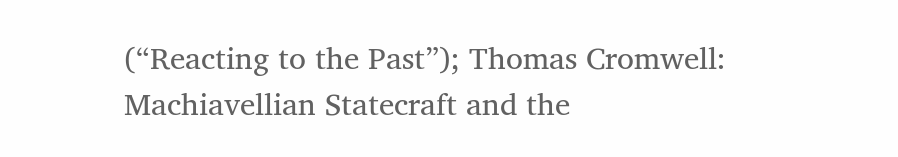(“Reacting to the Past”); Thomas Cromwell: Machiavellian Statecraft and the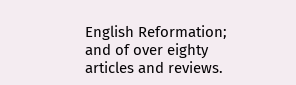English Reformation; and of over eighty articles and reviews.